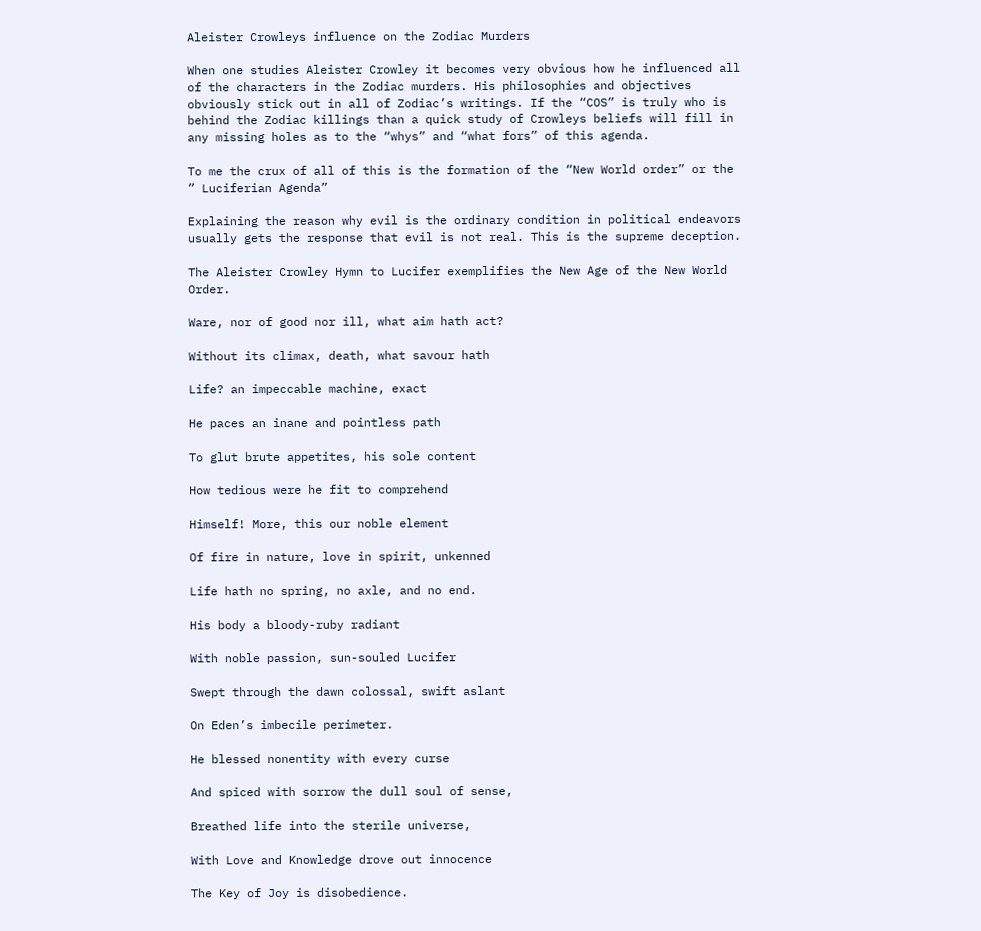Aleister Crowleys influence on the Zodiac Murders

When one studies Aleister Crowley it becomes very obvious how he influenced all of the characters in the Zodiac murders. His philosophies and objectives obviously stick out in all of Zodiac’s writings. If the “COS” is truly who is behind the Zodiac killings than a quick study of Crowleys beliefs will fill in any missing holes as to the “whys” and “what fors” of this agenda.

To me the crux of all of this is the formation of the “New World order” or the ” Luciferian Agenda”

Explaining the reason why evil is the ordinary condition in political endeavors usually gets the response that evil is not real. This is the supreme deception.

The Aleister Crowley Hymn to Lucifer exemplifies the New Age of the New World Order.

Ware, nor of good nor ill, what aim hath act?

Without its climax, death, what savour hath

Life? an impeccable machine, exact

He paces an inane and pointless path

To glut brute appetites, his sole content

How tedious were he fit to comprehend

Himself! More, this our noble element

Of fire in nature, love in spirit, unkenned

Life hath no spring, no axle, and no end.

His body a bloody-ruby radiant

With noble passion, sun-souled Lucifer

Swept through the dawn colossal, swift aslant

On Eden’s imbecile perimeter.

He blessed nonentity with every curse

And spiced with sorrow the dull soul of sense,

Breathed life into the sterile universe,

With Love and Knowledge drove out innocence

The Key of Joy is disobedience.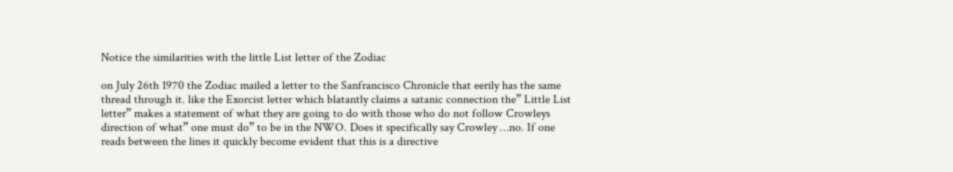Notice the similarities with the little List letter of the Zodiac

on July 26th 1970 the Zodiac mailed a letter to the Sanfrancisco Chronicle that eerily has the same thread through it. like the Exorcist letter which blatantly claims a satanic connection the” Little List letter” makes a statement of what they are going to do with those who do not follow Crowleys direction of what” one must do” to be in the NWO. Does it specifically say Crowley …no. If one reads between the lines it quickly become evident that this is a directive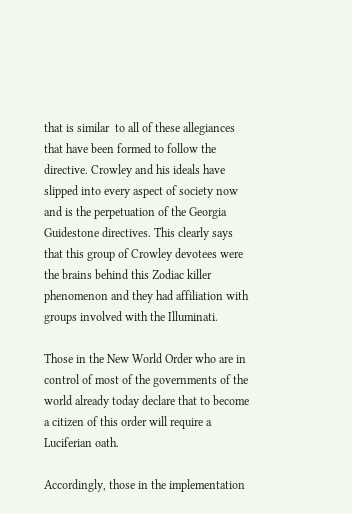that is similar  to all of these allegiances that have been formed to follow the directive. Crowley and his ideals have slipped into every aspect of society now and is the perpetuation of the Georgia Guidestone directives. This clearly says that this group of Crowley devotees were the brains behind this Zodiac killer phenomenon and they had affiliation with groups involved with the Illuminati.

Those in the New World Order who are in control of most of the governments of the world already today declare that to become a citizen of this order will require a Luciferian oath.

Accordingly, those in the implementation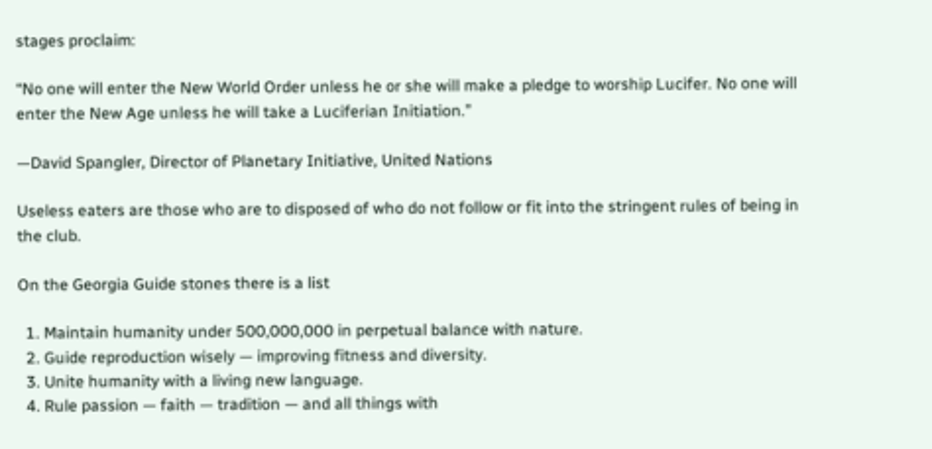stages proclaim:

“No one will enter the New World Order unless he or she will make a pledge to worship Lucifer. No one will enter the New Age unless he will take a Luciferian Initiation.”

—David Spangler, Director of Planetary Initiative, United Nations

Useless eaters are those who are to disposed of who do not follow or fit into the stringent rules of being in the club.

On the Georgia Guide stones there is a list

  1. Maintain humanity under 500,000,000 in perpetual balance with nature.
  2. Guide reproduction wisely — improving fitness and diversity.
  3. Unite humanity with a living new language.
  4. Rule passion — faith — tradition — and all things with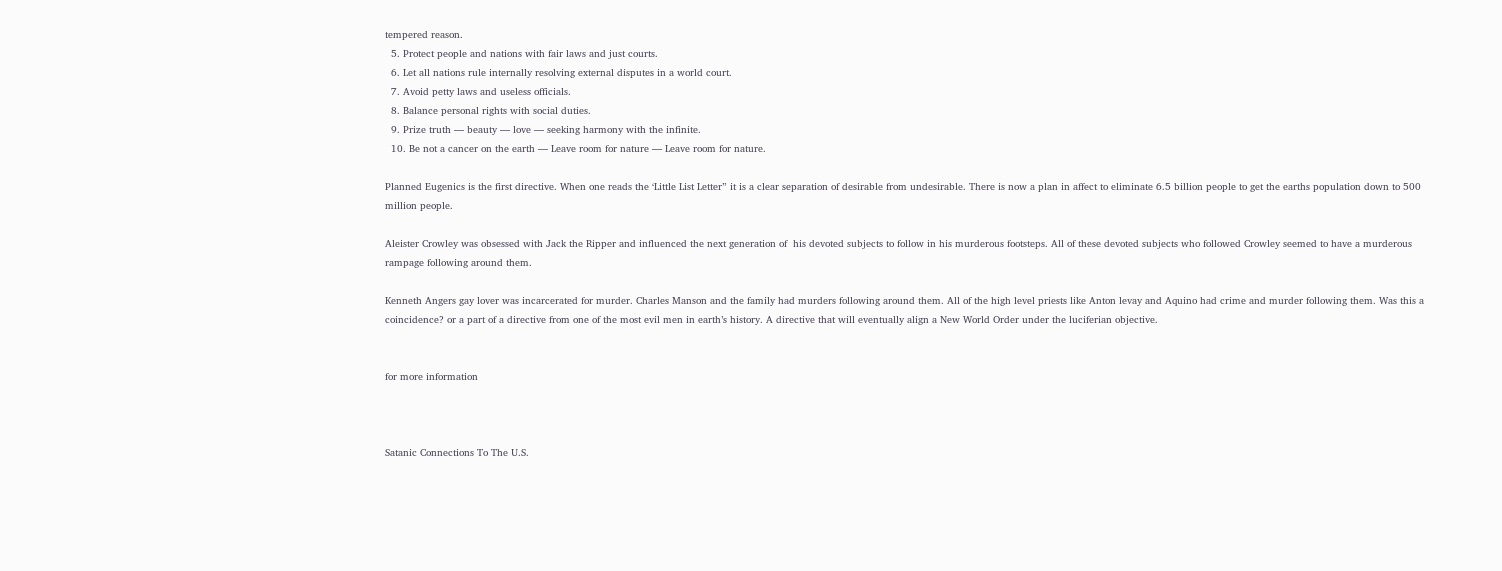tempered reason.
  5. Protect people and nations with fair laws and just courts.
  6. Let all nations rule internally resolving external disputes in a world court.
  7. Avoid petty laws and useless officials.
  8. Balance personal rights with social duties.
  9. Prize truth — beauty — love — seeking harmony with the infinite.
  10. Be not a cancer on the earth — Leave room for nature — Leave room for nature.

Planned Eugenics is the first directive. When one reads the ‘Little List Letter” it is a clear separation of desirable from undesirable. There is now a plan in affect to eliminate 6.5 billion people to get the earths population down to 500 million people.

Aleister Crowley was obsessed with Jack the Ripper and influenced the next generation of  his devoted subjects to follow in his murderous footsteps. All of these devoted subjects who followed Crowley seemed to have a murderous rampage following around them.

Kenneth Angers gay lover was incarcerated for murder. Charles Manson and the family had murders following around them. All of the high level priests like Anton levay and Aquino had crime and murder following them. Was this a coincidence? or a part of a directive from one of the most evil men in earth’s history. A directive that will eventually align a New World Order under the luciferian objective.


for more information



Satanic Connections To The U.S.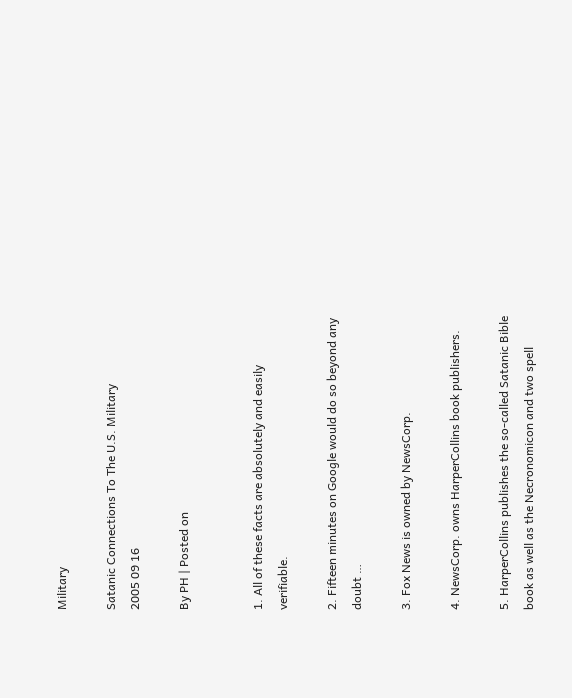Military

Satanic Connections To The U.S. Military
2005 09 16

By PH | Posted on


1. All of these facts are absolutely and easily verifiable.

2. Fifteen minutes on Google would do so beyond any doubt …

3. Fox News is owned by NewsCorp.

4. NewsCorp. owns HarperCollins book publishers.

5. HarperCollins publishes the so-called Satanic Bible book as well as the Necronomicon and two spell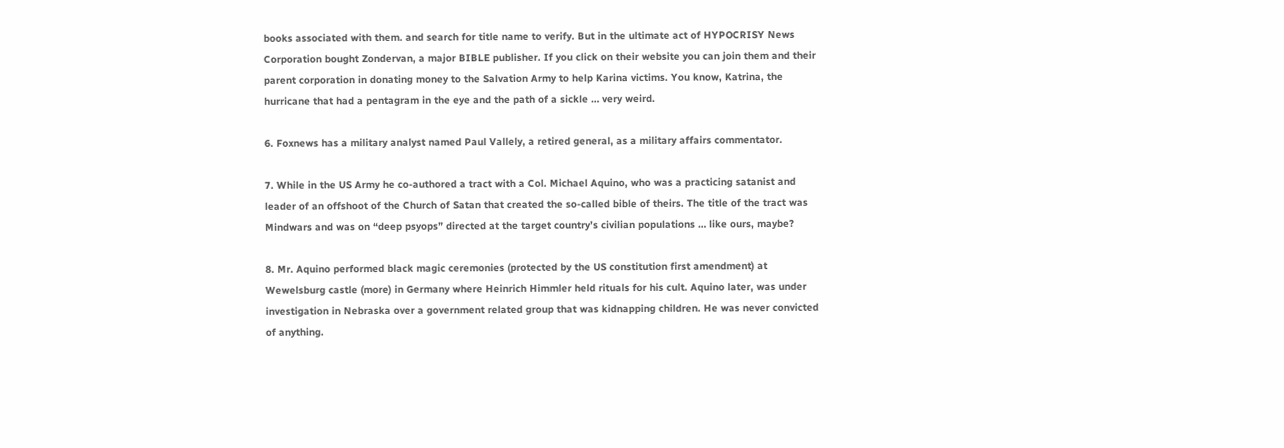books associated with them. and search for title name to verify. But in the ultimate act of HYPOCRISY News Corporation bought Zondervan, a major BIBLE publisher. If you click on their website you can join them and their parent corporation in donating money to the Salvation Army to help Karina victims. You know, Katrina, the hurricane that had a pentagram in the eye and the path of a sickle … very weird.

6. Foxnews has a military analyst named Paul Vallely, a retired general, as a military affairs commentator.

7. While in the US Army he co-authored a tract with a Col. Michael Aquino, who was a practicing satanist and leader of an offshoot of the Church of Satan that created the so-called bible of theirs. The title of the tract was Mindwars and was on “deep psyops” directed at the target country’s civilian populations … like ours, maybe?

8. Mr. Aquino performed black magic ceremonies (protected by the US constitution first amendment) at Wewelsburg castle (more) in Germany where Heinrich Himmler held rituals for his cult. Aquino later, was under investigation in Nebraska over a government related group that was kidnapping children. He was never convicted of anything.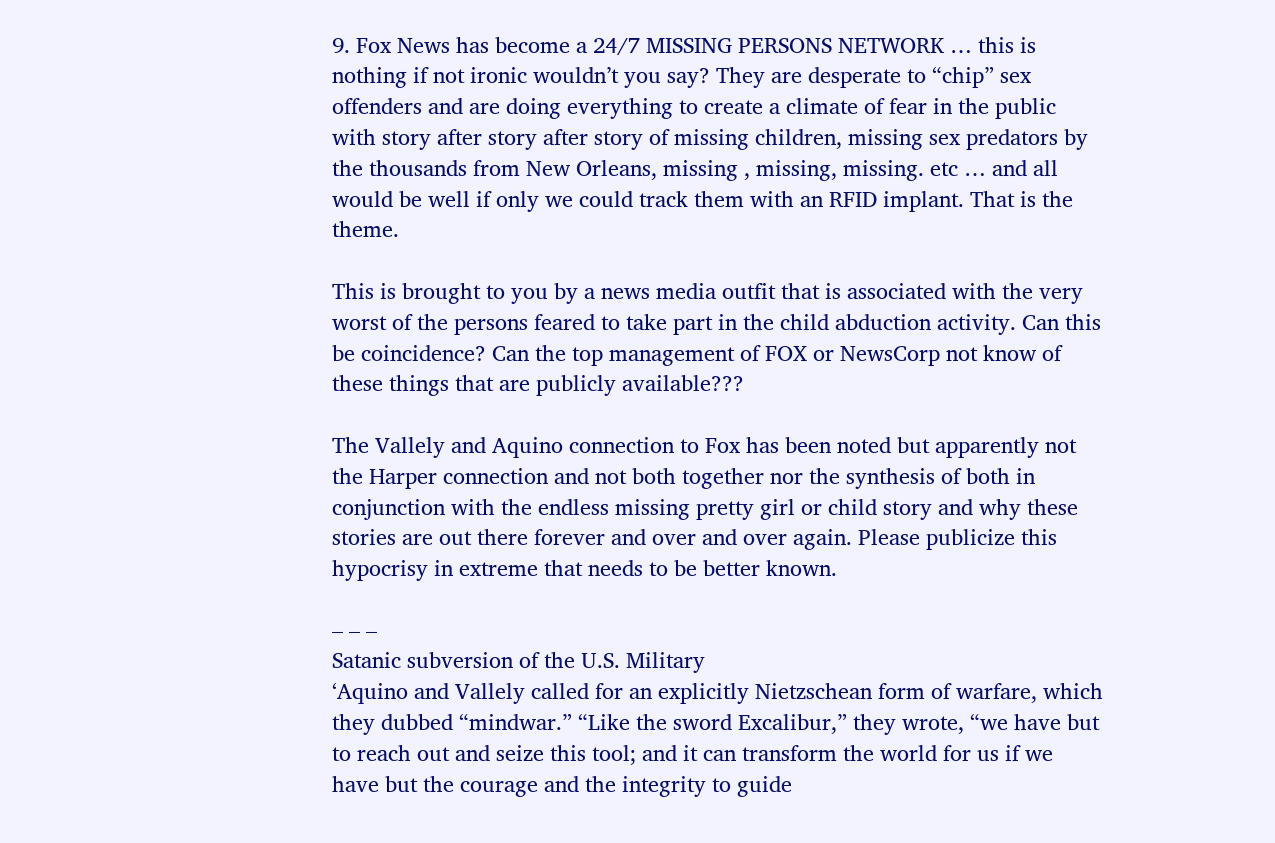9. Fox News has become a 24/7 MISSING PERSONS NETWORK … this is nothing if not ironic wouldn’t you say? They are desperate to “chip” sex offenders and are doing everything to create a climate of fear in the public with story after story after story of missing children, missing sex predators by the thousands from New Orleans, missing , missing, missing. etc … and all would be well if only we could track them with an RFID implant. That is the theme.

This is brought to you by a news media outfit that is associated with the very worst of the persons feared to take part in the child abduction activity. Can this be coincidence? Can the top management of FOX or NewsCorp not know of these things that are publicly available???

The Vallely and Aquino connection to Fox has been noted but apparently not the Harper connection and not both together nor the synthesis of both in conjunction with the endless missing pretty girl or child story and why these stories are out there forever and over and over again. Please publicize this hypocrisy in extreme that needs to be better known.

– – –
Satanic subversion of the U.S. Military
‘Aquino and Vallely called for an explicitly Nietzschean form of warfare, which they dubbed “mindwar.” “Like the sword Excalibur,” they wrote, “we have but to reach out and seize this tool; and it can transform the world for us if we have but the courage and the integrity to guide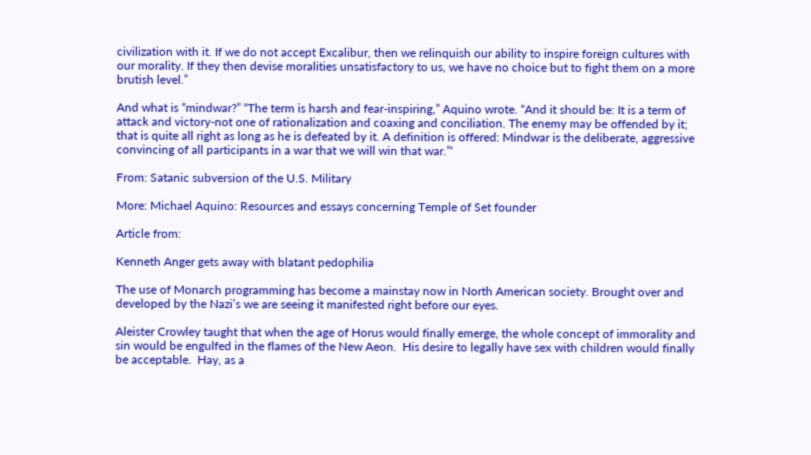civilization with it. If we do not accept Excalibur, then we relinquish our ability to inspire foreign cultures with our morality. If they then devise moralities unsatisfactory to us, we have no choice but to fight them on a more brutish level.”

And what is “mindwar?” “The term is harsh and fear-inspiring,” Aquino wrote. “And it should be: It is a term of attack and victory-not one of rationalization and coaxing and conciliation. The enemy may be offended by it; that is quite all right as long as he is defeated by it. A definition is offered: Mindwar is the deliberate, aggressive convincing of all participants in a war that we will win that war.”‘

From: Satanic subversion of the U.S. Military

More: Michael Aquino: Resources and essays concerning Temple of Set founder

Article from:

Kenneth Anger gets away with blatant pedophilia

The use of Monarch programming has become a mainstay now in North American society. Brought over and developed by the Nazi’s we are seeing it manifested right before our eyes.

Aleister Crowley taught that when the age of Horus would finally emerge, the whole concept of immorality and sin would be engulfed in the flames of the New Aeon.  His desire to legally have sex with children would finally be acceptable.  Hay, as a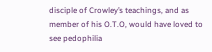disciple of Crowley’s teachings, and as member of his O.T.O, would have loved to see pedophilia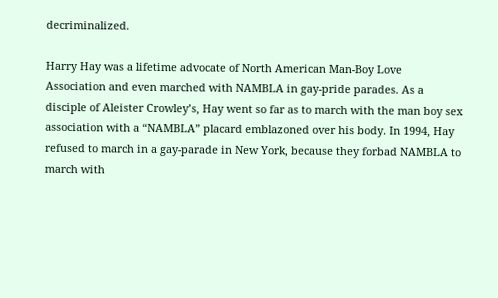decriminalized.

Harry Hay was a lifetime advocate of North American Man-Boy Love Association and even marched with NAMBLA in gay-pride parades. As a disciple of Aleister Crowley’s, Hay went so far as to march with the man boy sex association with a “NAMBLA” placard emblazoned over his body. In 1994, Hay refused to march in a gay-parade in New York, because they forbad NAMBLA to march with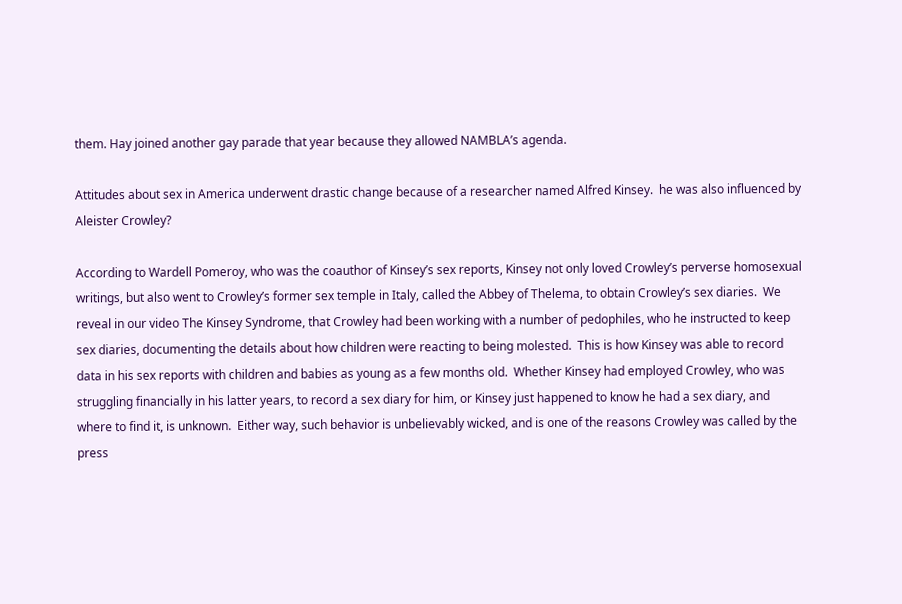them. Hay joined another gay parade that year because they allowed NAMBLA’s agenda.

Attitudes about sex in America underwent drastic change because of a researcher named Alfred Kinsey.  he was also influenced by Aleister Crowley?

According to Wardell Pomeroy, who was the coauthor of Kinsey’s sex reports, Kinsey not only loved Crowley’s perverse homosexual writings, but also went to Crowley’s former sex temple in Italy, called the Abbey of Thelema, to obtain Crowley’s sex diaries.  We reveal in our video The Kinsey Syndrome, that Crowley had been working with a number of pedophiles, who he instructed to keep sex diaries, documenting the details about how children were reacting to being molested.  This is how Kinsey was able to record data in his sex reports with children and babies as young as a few months old.  Whether Kinsey had employed Crowley, who was struggling financially in his latter years, to record a sex diary for him, or Kinsey just happened to know he had a sex diary, and where to find it, is unknown.  Either way, such behavior is unbelievably wicked, and is one of the reasons Crowley was called by the press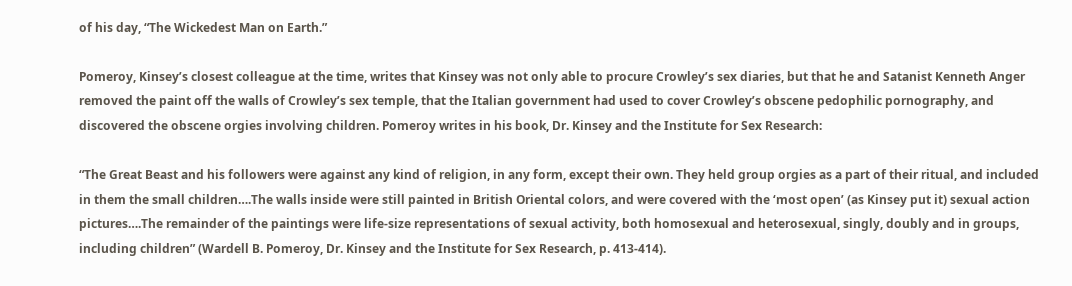of his day, “The Wickedest Man on Earth.”

Pomeroy, Kinsey’s closest colleague at the time, writes that Kinsey was not only able to procure Crowley’s sex diaries, but that he and Satanist Kenneth Anger removed the paint off the walls of Crowley’s sex temple, that the Italian government had used to cover Crowley’s obscene pedophilic pornography, and discovered the obscene orgies involving children. Pomeroy writes in his book, Dr. Kinsey and the Institute for Sex Research:

“The Great Beast and his followers were against any kind of religion, in any form, except their own. They held group orgies as a part of their ritual, and included in them the small children….The walls inside were still painted in British Oriental colors, and were covered with the ‘most open’ (as Kinsey put it) sexual action pictures….The remainder of the paintings were life-size representations of sexual activity, both homosexual and heterosexual, singly, doubly and in groups, including children” (Wardell B. Pomeroy, Dr. Kinsey and the Institute for Sex Research, p. 413-414).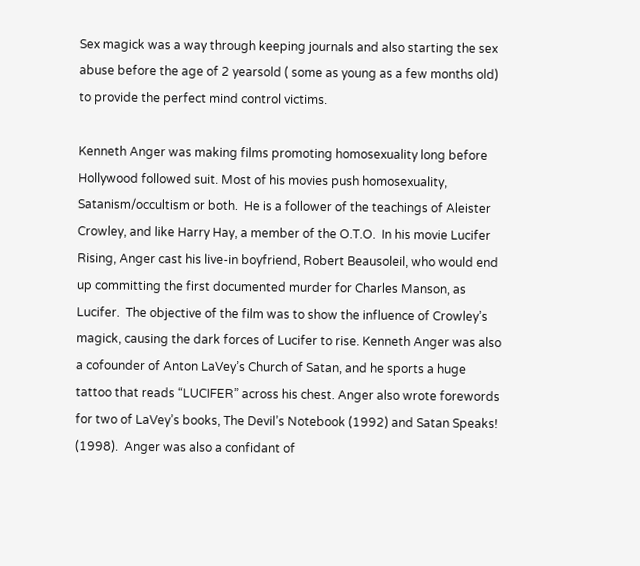Sex magick was a way through keeping journals and also starting the sex abuse before the age of 2 yearsold ( some as young as a few months old) to provide the perfect mind control victims.

Kenneth Anger was making films promoting homosexuality long before Hollywood followed suit. Most of his movies push homosexuality, Satanism/occultism or both.  He is a follower of the teachings of Aleister Crowley, and like Harry Hay, a member of the O.T.O.  In his movie Lucifer Rising, Anger cast his live-in boyfriend, Robert Beausoleil, who would end up committing the first documented murder for Charles Manson, as Lucifer.  The objective of the film was to show the influence of Crowley’s magick, causing the dark forces of Lucifer to rise. Kenneth Anger was also a cofounder of Anton LaVey’s Church of Satan, and he sports a huge tattoo that reads “LUCIFER” across his chest. Anger also wrote forewords for two of LaVey’s books, The Devil’s Notebook (1992) and Satan Speaks! (1998).  Anger was also a confidant of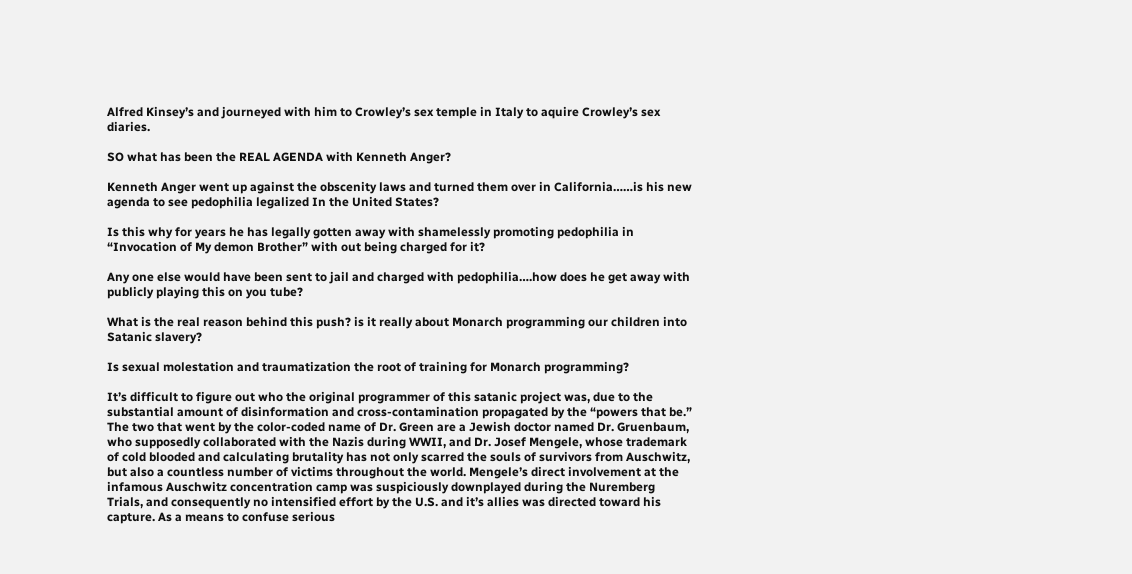Alfred Kinsey’s and journeyed with him to Crowley’s sex temple in Italy to aquire Crowley’s sex diaries.

SO what has been the REAL AGENDA with Kenneth Anger?

Kenneth Anger went up against the obscenity laws and turned them over in California……is his new agenda to see pedophilia legalized In the United States?

Is this why for years he has legally gotten away with shamelessly promoting pedophilia in “Invocation of My demon Brother” with out being charged for it?

Any one else would have been sent to jail and charged with pedophilia….how does he get away with publicly playing this on you tube?

What is the real reason behind this push? is it really about Monarch programming our children into Satanic slavery?

Is sexual molestation and traumatization the root of training for Monarch programming?

It’s difficult to figure out who the original programmer of this satanic project was, due to the substantial amount of disinformation and cross-contamination propagated by the “powers that be.” The two that went by the color-coded name of Dr. Green are a Jewish doctor named Dr. Gruenbaum, who supposedly collaborated with the Nazis during WWII, and Dr. Josef Mengele, whose trademark of cold blooded and calculating brutality has not only scarred the souls of survivors from Auschwitz, but also a countless number of victims throughout the world. Mengele’s direct involvement at the infamous Auschwitz concentration camp was suspiciously downplayed during the Nuremberg Trials, and consequently no intensified effort by the U.S. and it’s allies was directed toward his capture. As a means to confuse serious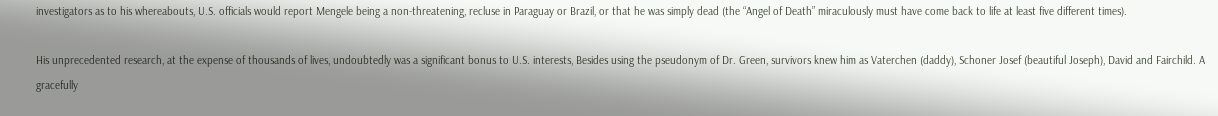investigators as to his whereabouts, U.S. officials would report Mengele being a non-threatening, recluse in Paraguay or Brazil, or that he was simply dead (the “Angel of Death” miraculously must have come back to life at least five different times).

His unprecedented research, at the expense of thousands of lives, undoubtedly was a significant bonus to U.S. interests, Besides using the pseudonym of Dr. Green, survivors knew him as Vaterchen (daddy), Schoner Josef (beautiful Joseph), David and Fairchild. A gracefully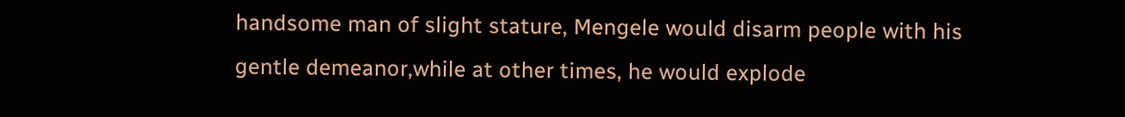handsome man of slight stature, Mengele would disarm people with his gentle demeanor,while at other times, he would explode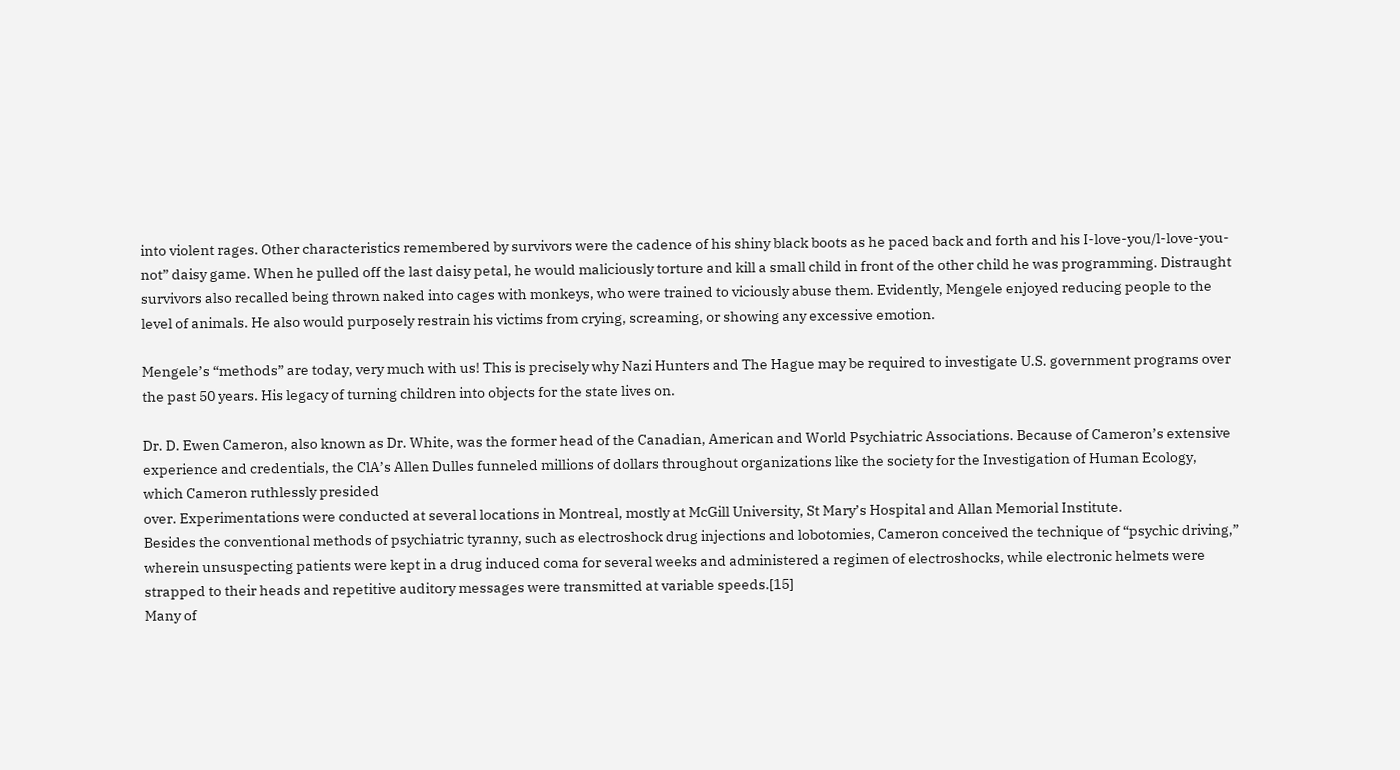into violent rages. Other characteristics remembered by survivors were the cadence of his shiny black boots as he paced back and forth and his I-love-you/l-love-you-not” daisy game. When he pulled off the last daisy petal, he would maliciously torture and kill a small child in front of the other child he was programming. Distraught survivors also recalled being thrown naked into cages with monkeys, who were trained to viciously abuse them. Evidently, Mengele enjoyed reducing people to the level of animals. He also would purposely restrain his victims from crying, screaming, or showing any excessive emotion.

Mengele’s “methods” are today, very much with us! This is precisely why Nazi Hunters and The Hague may be required to investigate U.S. government programs over the past 50 years. His legacy of turning children into objects for the state lives on.

Dr. D. Ewen Cameron, also known as Dr. White, was the former head of the Canadian, American and World Psychiatric Associations. Because of Cameron’s extensive experience and credentials, the ClA’s Allen Dulles funneled millions of dollars throughout organizations like the society for the Investigation of Human Ecology, which Cameron ruthlessly presided
over. Experimentations were conducted at several locations in Montreal, mostly at McGill University, St Mary’s Hospital and Allan Memorial Institute.
Besides the conventional methods of psychiatric tyranny, such as electroshock drug injections and lobotomies, Cameron conceived the technique of “psychic driving,” wherein unsuspecting patients were kept in a drug induced coma for several weeks and administered a regimen of electroshocks, while electronic helmets were strapped to their heads and repetitive auditory messages were transmitted at variable speeds.[15]
Many of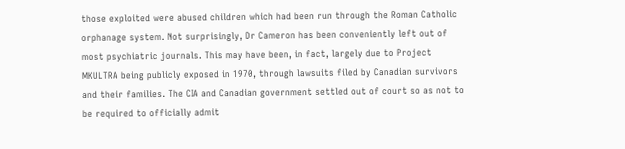those exploited were abused children which had been run through the Roman Catholic orphanage system. Not surprisingly, Dr Cameron has been conveniently left out of most psychiatric journals. This may have been, in fact, largely due to Project MKULTRA being publicly exposed in 1970, through lawsuits filed by Canadian survivors and their families. The CIA and Canadian government settled out of court so as not to be required to officially admit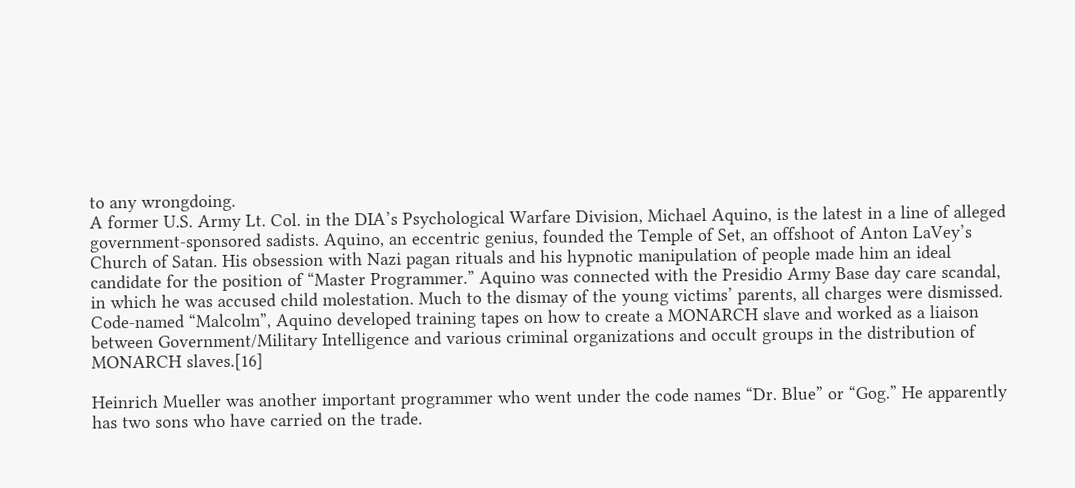to any wrongdoing.
A former U.S. Army Lt. Col. in the DIA’s Psychological Warfare Division, Michael Aquino, is the latest in a line of alleged government-sponsored sadists. Aquino, an eccentric genius, founded the Temple of Set, an offshoot of Anton LaVey’s Church of Satan. His obsession with Nazi pagan rituals and his hypnotic manipulation of people made him an ideal candidate for the position of “Master Programmer.” Aquino was connected with the Presidio Army Base day care scandal, in which he was accused child molestation. Much to the dismay of the young victims’ parents, all charges were dismissed. Code-named “Malcolm”, Aquino developed training tapes on how to create a MONARCH slave and worked as a liaison between Government/Military Intelligence and various criminal organizations and occult groups in the distribution of MONARCH slaves.[16]

Heinrich Mueller was another important programmer who went under the code names “Dr. Blue” or “Gog.” He apparently has two sons who have carried on the trade.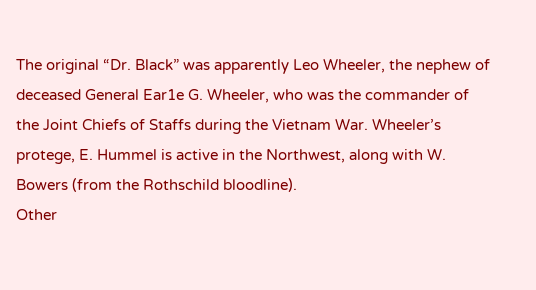The original “Dr. Black” was apparently Leo Wheeler, the nephew of deceased General Ear1e G. Wheeler, who was the commander of the Joint Chiefs of Staffs during the Vietnam War. Wheeler’s protege, E. Hummel is active in the Northwest, along with W. Bowers (from the Rothschild bloodline).
Other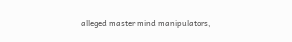alleged master mind manipulators,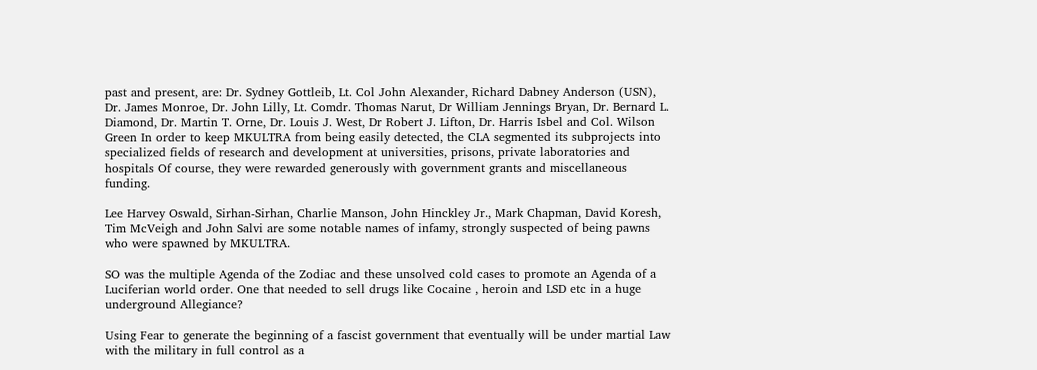past and present, are: Dr. Sydney Gottleib, Lt. Col John Alexander, Richard Dabney Anderson (USN), Dr. James Monroe, Dr. John Lilly, Lt. Comdr. Thomas Narut, Dr William Jennings Bryan, Dr. Bernard L. Diamond, Dr. Martin T. Orne, Dr. Louis J. West, Dr Robert J. Lifton, Dr. Harris Isbel and Col. Wilson Green In order to keep MKULTRA from being easily detected, the CLA segmented its subprojects into specialized fields of research and development at universities, prisons, private laboratories and hospitals Of course, they were rewarded generously with government grants and miscellaneous funding.

Lee Harvey Oswald, Sirhan-Sirhan, Charlie Manson, John Hinckley Jr., Mark Chapman, David Koresh, Tim McVeigh and John Salvi are some notable names of infamy, strongly suspected of being pawns who were spawned by MKULTRA.

SO was the multiple Agenda of the Zodiac and these unsolved cold cases to promote an Agenda of a Luciferian world order. One that needed to sell drugs like Cocaine , heroin and LSD etc in a huge underground Allegiance?

Using Fear to generate the beginning of a fascist government that eventually will be under martial Law with the military in full control as a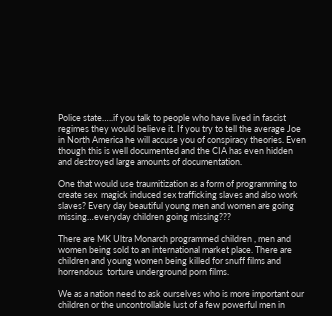Police state…..if you talk to people who have lived in fascist regimes they would believe it. If you try to tell the average Joe in North America he will accuse you of conspiracy theories. Even though this is well documented and the CIA has even hidden and destroyed large amounts of documentation.

One that would use traumitization as a form of programming to create sex  magick induced sex trafficking slaves and also work  slaves? Every day beautiful young men and women are going missing…everyday children going missing???

There are MK Ultra Monarch programmed children , men and women being sold to an international market place. There are children and young women being killed for snuff films and horrendous  torture underground porn films.

We as a nation need to ask ourselves who is more important our children or the uncontrollable lust of a few powerful men in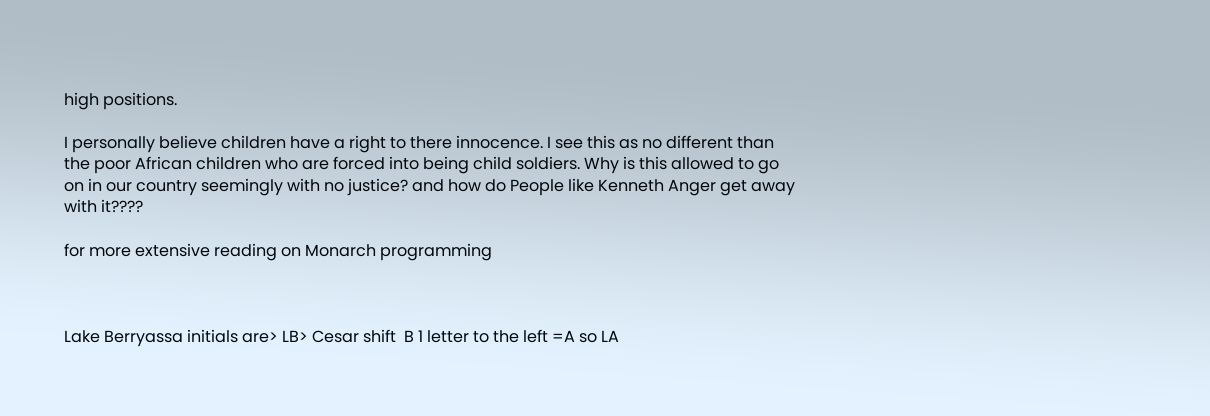high positions.

I personally believe children have a right to there innocence. I see this as no different than the poor African children who are forced into being child soldiers. Why is this allowed to go on in our country seemingly with no justice? and how do People like Kenneth Anger get away with it????

for more extensive reading on Monarch programming



Lake Berryassa initials are> LB> Cesar shift  B 1 letter to the left =A so LA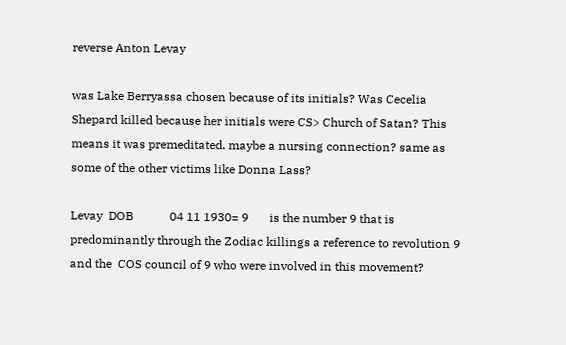reverse Anton Levay

was Lake Berryassa chosen because of its initials? Was Cecelia Shepard killed because her initials were CS> Church of Satan? This means it was premeditated. maybe a nursing connection? same as some of the other victims like Donna Lass?

Levay  DOB            04 11 1930= 9       is the number 9 that is predominantly through the Zodiac killings a reference to revolution 9 and the  COS council of 9 who were involved in this movement?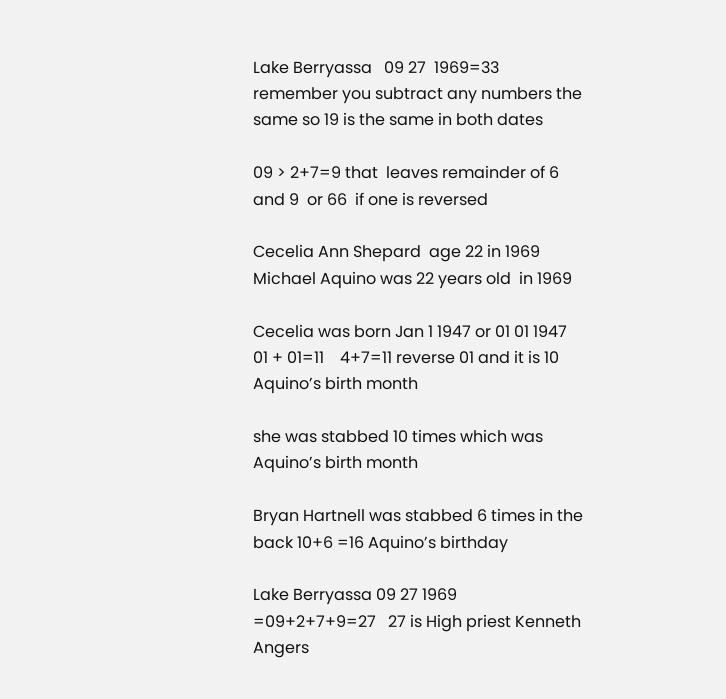Lake Berryassa   09 27  1969=33 remember you subtract any numbers the same so 19 is the same in both dates

09 > 2+7=9 that  leaves remainder of 6 and 9  or 66  if one is reversed

Cecelia Ann Shepard  age 22 in 1969 Michael Aquino was 22 years old  in 1969

Cecelia was born Jan 1 1947 or 01 01 1947      01 + 01=11    4+7=11 reverse 01 and it is 10 Aquino’s birth month

she was stabbed 10 times which was Aquino’s birth month

Bryan Hartnell was stabbed 6 times in the back 10+6 =16 Aquino’s birthday

Lake Berryassa 09 27 1969   =09+2+7+9=27   27 is High priest Kenneth Angers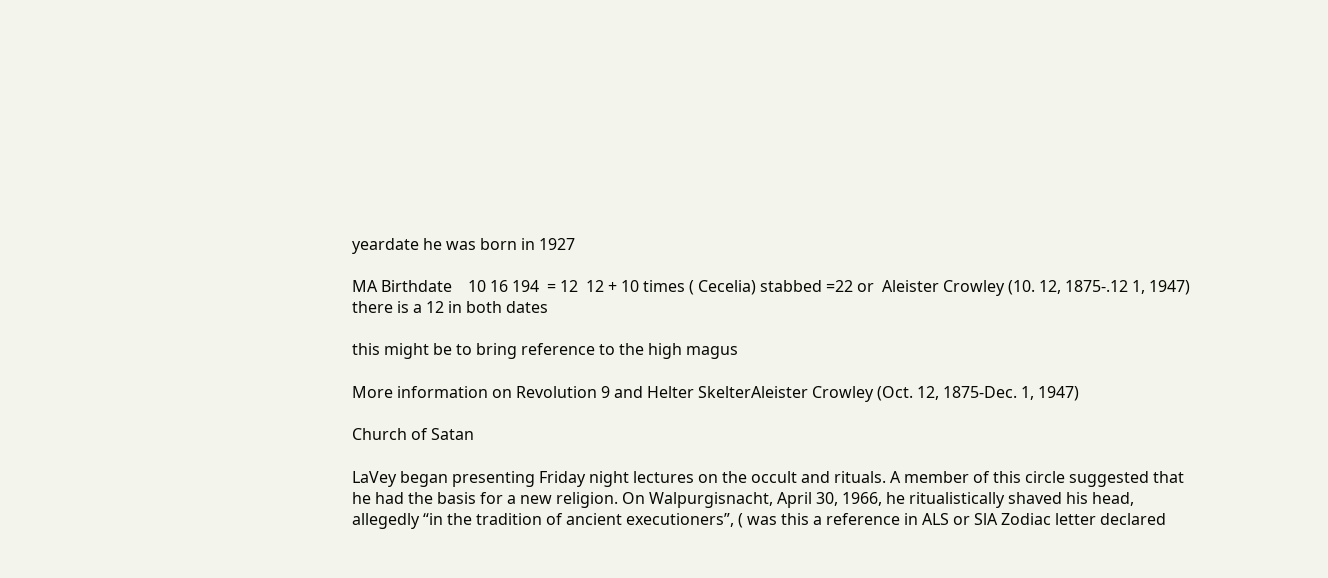yeardate he was born in 1927

MA Birthdate    10 16 194  = 12  12 + 10 times ( Cecelia) stabbed =22 or  Aleister Crowley (10. 12, 1875-.12 1, 1947) there is a 12 in both dates

this might be to bring reference to the high magus

More information on Revolution 9 and Helter SkelterAleister Crowley (Oct. 12, 1875-Dec. 1, 1947)

Church of Satan

LaVey began presenting Friday night lectures on the occult and rituals. A member of this circle suggested that he had the basis for a new religion. On Walpurgisnacht, April 30, 1966, he ritualistically shaved his head, allegedly “in the tradition of ancient executioners”, ( was this a reference in ALS or SlA Zodiac letter declared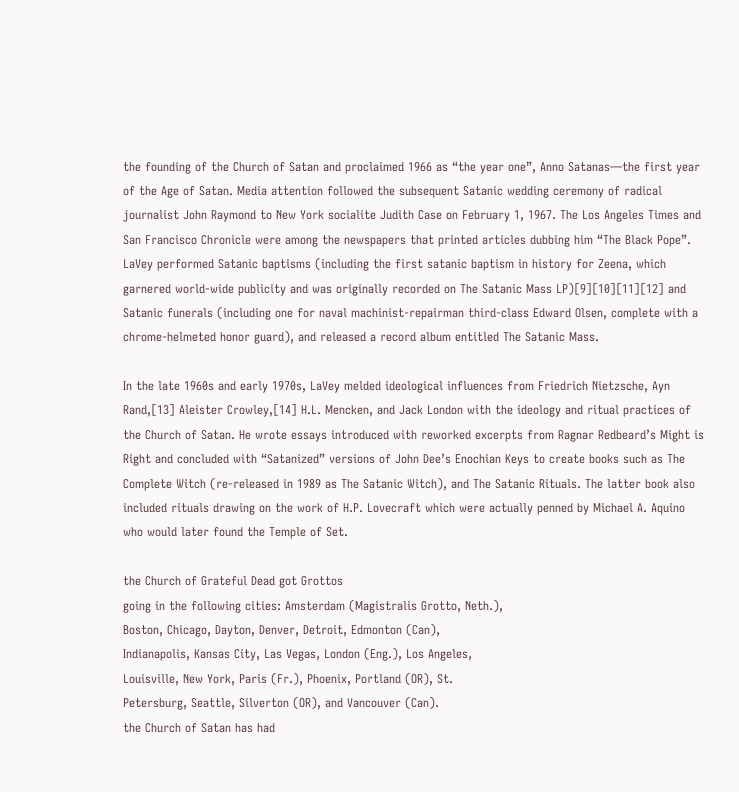the founding of the Church of Satan and proclaimed 1966 as “the year one”, Anno Satanas—the first year of the Age of Satan. Media attention followed the subsequent Satanic wedding ceremony of radical journalist John Raymond to New York socialite Judith Case on February 1, 1967. The Los Angeles Times and San Francisco Chronicle were among the newspapers that printed articles dubbing him “The Black Pope”. LaVey performed Satanic baptisms (including the first satanic baptism in history for Zeena, which garnered world-wide publicity and was originally recorded on The Satanic Mass LP)[9][10][11][12] and Satanic funerals (including one for naval machinist-repairman third-class Edward Olsen, complete with a chrome-helmeted honor guard), and released a record album entitled The Satanic Mass.

In the late 1960s and early 1970s, LaVey melded ideological influences from Friedrich Nietzsche, Ayn Rand,[13] Aleister Crowley,[14] H.L. Mencken, and Jack London with the ideology and ritual practices of the Church of Satan. He wrote essays introduced with reworked excerpts from Ragnar Redbeard’s Might is Right and concluded with “Satanized” versions of John Dee’s Enochian Keys to create books such as The Complete Witch (re-released in 1989 as The Satanic Witch), and The Satanic Rituals. The latter book also included rituals drawing on the work of H.P. Lovecraft which were actually penned by Michael A. Aquino who would later found the Temple of Set.

the Church of Grateful Dead got Grottos
going in the following cities: Amsterdam (Magistralis Grotto, Neth.),
Boston, Chicago, Dayton, Denver, Detroit, Edmonton (Can),
Indianapolis, Kansas City, Las Vegas, London (Eng.), Los Angeles,
Louisville, New York, Paris (Fr.), Phoenix, Portland (OR), St.
Petersburg, Seattle, Silverton (OR), and Vancouver (Can).
the Church of Satan has had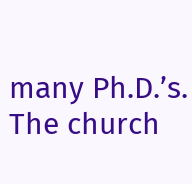many Ph.D.’s. The church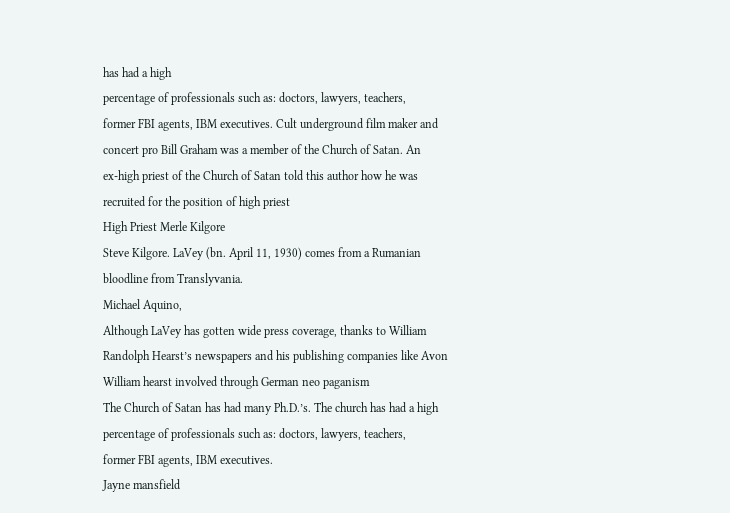has had a high
percentage of professionals such as: doctors, lawyers, teachers,
former FBI agents, IBM executives. Cult underground film maker and
concert pro Bill Graham was a member of the Church of Satan. An
ex-high priest of the Church of Satan told this author how he was
recruited for the position of high priest
High Priest Merle Kilgore
Steve Kilgore. LaVey (bn. April 11, 1930) comes from a Rumanian
bloodline from Translyvania.
Michael Aquino,
Although LaVey has gotten wide press coverage, thanks to William
Randolph Hearst’s newspapers and his publishing companies like Avon
William hearst involved through German neo paganism
The Church of Satan has had many Ph.D.’s. The church has had a high
percentage of professionals such as: doctors, lawyers, teachers,
former FBI agents, IBM executives.
Jayne mansfield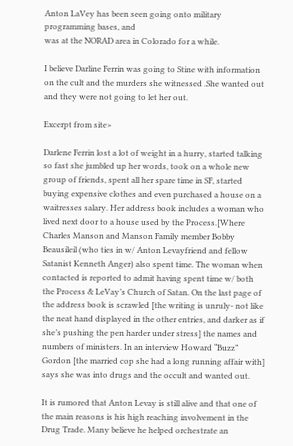Anton LaVey has been seen going onto military programming bases, and
was at the NORAD area in Colorado for a while.

I believe Darline Ferrin was going to Stine with information on the cult and the murders she witnessed .She wanted out and they were not going to let her out.

Excerpt from site>

Darlene Ferrin lost a lot of weight in a hurry, started talking so fast she jumbled up her words, took on a whole new group of friends, spent all her spare time in SF, started buying expensive clothes and even purchased a house on a waitresses salary. Her address book includes a woman who lived next door to a house used by the Process.[Where Charles Manson and Manson Family member Bobby Beausileil (who ties in w/ Anton Levayfriend and fellow Satanist Kenneth Anger) also spent time. The woman when contacted is reported to admit having spent time w/ both the Process & LeVay’s Church of Satan. On the last page of the address book is scrawled [the writing is unruly- not like the neat hand displayed in the other entries, and darker as if she’s pushing the pen harder under stress] the names and numbers of ministers. In an interview Howard “Buzz” Gordon [the married cop she had a long running affair with] says she was into drugs and the occult and wanted out.

It is rumored that Anton Levay is still alive and that one of the main reasons is his high reaching involvement in the Drug Trade. Many believe he helped orchestrate an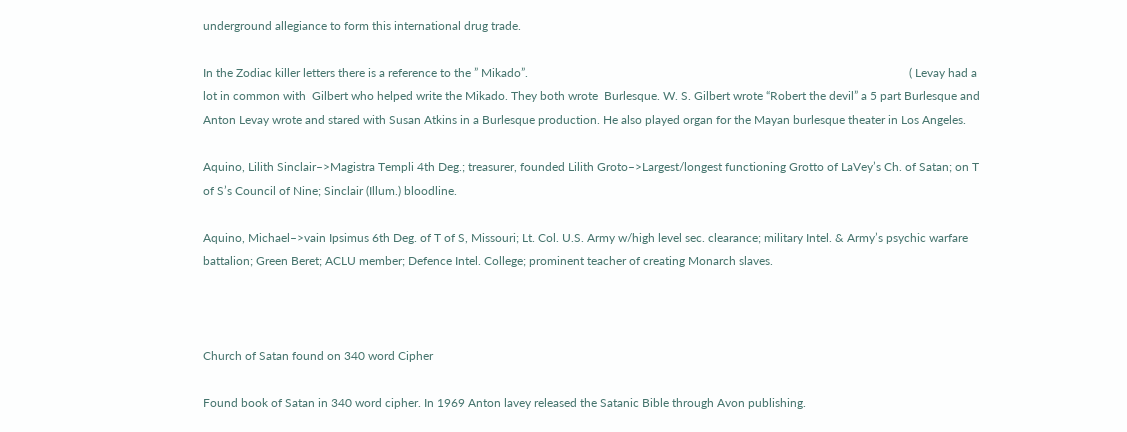underground allegiance to form this international drug trade.

In the Zodiac killer letters there is a reference to the ” Mikado”.                                                                                                                               ( Levay had a lot in common with  Gilbert who helped write the Mikado. They both wrote  Burlesque. W. S. Gilbert wrote “Robert the devil” a 5 part Burlesque and Anton Levay wrote and stared with Susan Atkins in a Burlesque production. He also played organ for the Mayan burlesque theater in Los Angeles.

Aquino, Lilith Sinclair–>Magistra Templi 4th Deg.; treasurer, founded Lilith Groto–>Largest/longest functioning Grotto of LaVey’s Ch. of Satan; on T of S’s Council of Nine; Sinclair (Illum.) bloodline.

Aquino, Michael–>vain Ipsimus 6th Deg. of T of S, Missouri; Lt. Col. U.S. Army w/high level sec. clearance; military Intel. & Army’s psychic warfare battalion; Green Beret; ACLU member; Defence Intel. College; prominent teacher of creating Monarch slaves.



Church of Satan found on 340 word Cipher

Found book of Satan in 340 word cipher. In 1969 Anton lavey released the Satanic Bible through Avon publishing.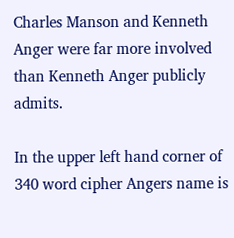Charles Manson and Kenneth Anger were far more involved than Kenneth Anger publicly admits.

In the upper left hand corner of 340 word cipher Angers name is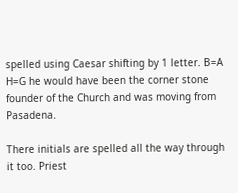spelled using Caesar shifting by 1 letter. B=A H=G he would have been the corner stone founder of the Church and was moving from Pasadena.

There initials are spelled all the way through it too. Priest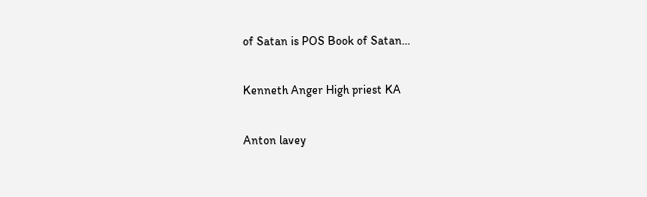of Satan is POS Book of Satan…

Kenneth Anger High priest KA

Anton lavey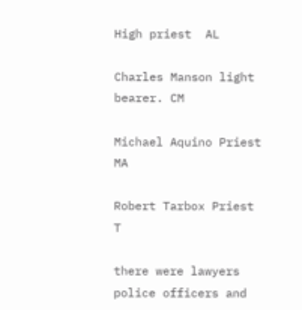High priest  AL

Charles Manson light bearer. CM

Michael Aquino Priest MA

Robert Tarbox Priest  T

there were lawyers police officers and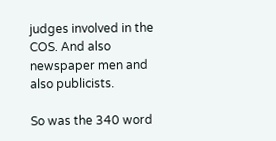judges involved in the COS. And also newspaper men and also publicists.

So was the 340 word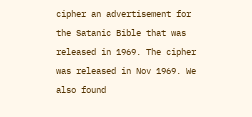cipher an advertisement for the Satanic Bible that was released in 1969. The cipher was released in Nov 1969. We also found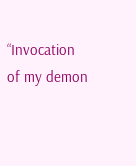“Invocation of my demon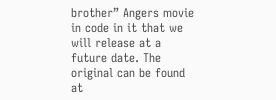brother” Angers movie in code in it that we will release at a future date. The original can be found at